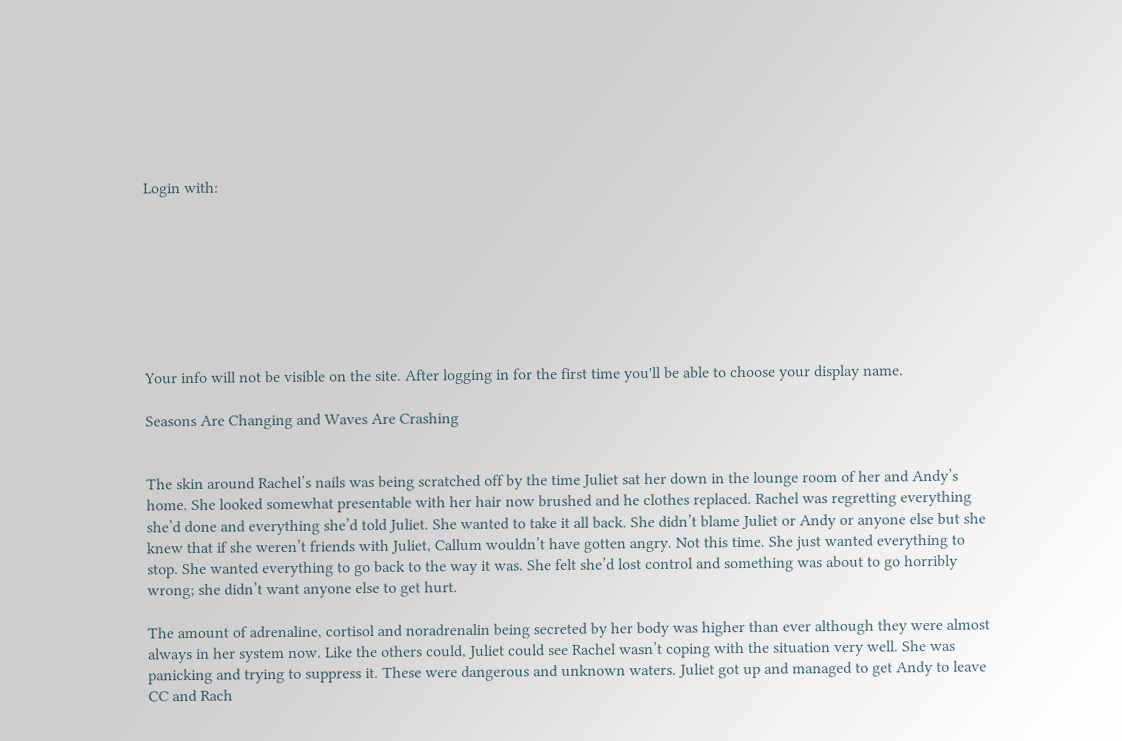Login with:








Your info will not be visible on the site. After logging in for the first time you'll be able to choose your display name.

Seasons Are Changing and Waves Are Crashing


The skin around Rachel’s nails was being scratched off by the time Juliet sat her down in the lounge room of her and Andy’s home. She looked somewhat presentable with her hair now brushed and he clothes replaced. Rachel was regretting everything she’d done and everything she’d told Juliet. She wanted to take it all back. She didn’t blame Juliet or Andy or anyone else but she knew that if she weren’t friends with Juliet, Callum wouldn’t have gotten angry. Not this time. She just wanted everything to stop. She wanted everything to go back to the way it was. She felt she’d lost control and something was about to go horribly wrong; she didn’t want anyone else to get hurt.

The amount of adrenaline, cortisol and noradrenalin being secreted by her body was higher than ever although they were almost always in her system now. Like the others could, Juliet could see Rachel wasn’t coping with the situation very well. She was panicking and trying to suppress it. These were dangerous and unknown waters. Juliet got up and managed to get Andy to leave CC and Rach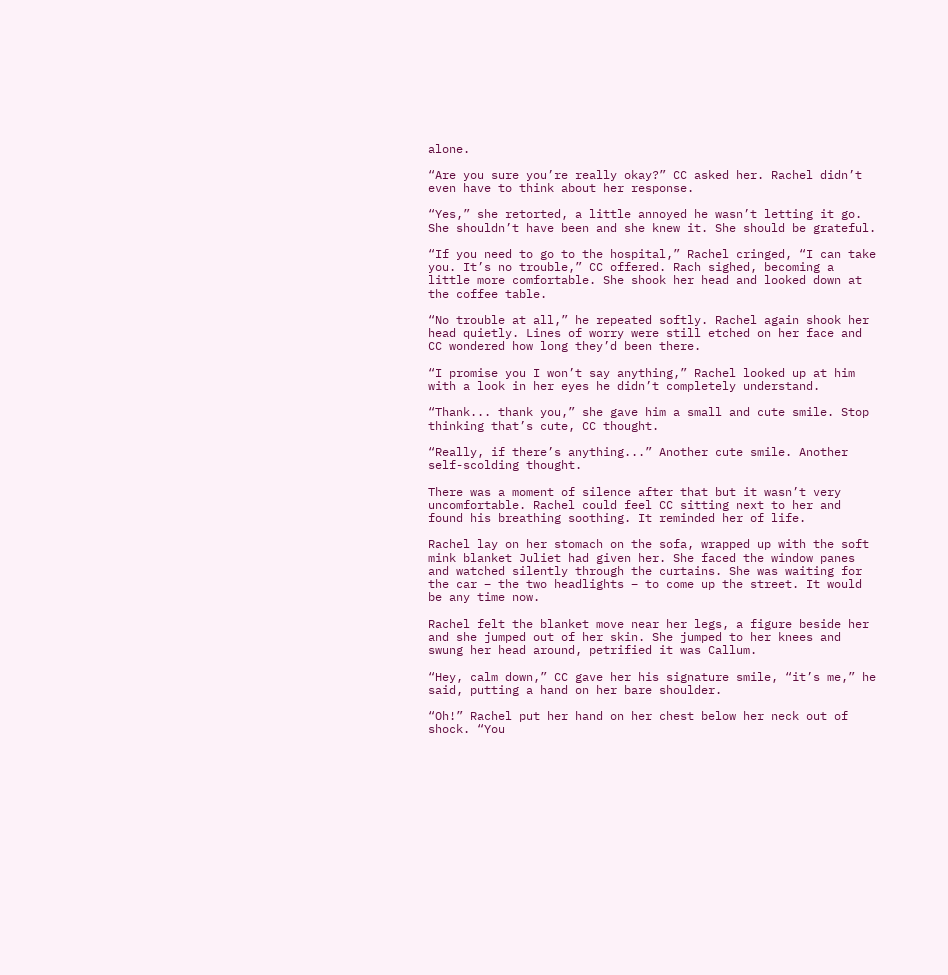alone.

“Are you sure you’re really okay?” CC asked her. Rachel didn’t even have to think about her response.

“Yes,” she retorted, a little annoyed he wasn’t letting it go. She shouldn’t have been and she knew it. She should be grateful.

“If you need to go to the hospital,” Rachel cringed, “I can take you. It’s no trouble,” CC offered. Rach sighed, becoming a little more comfortable. She shook her head and looked down at the coffee table.

“No trouble at all,” he repeated softly. Rachel again shook her head quietly. Lines of worry were still etched on her face and CC wondered how long they’d been there.

“I promise you I won’t say anything,” Rachel looked up at him with a look in her eyes he didn’t completely understand.

“Thank... thank you,” she gave him a small and cute smile. Stop thinking that’s cute, CC thought.

“Really, if there’s anything...” Another cute smile. Another self-scolding thought.

There was a moment of silence after that but it wasn’t very uncomfortable. Rachel could feel CC sitting next to her and found his breathing soothing. It reminded her of life.

Rachel lay on her stomach on the sofa, wrapped up with the soft mink blanket Juliet had given her. She faced the window panes and watched silently through the curtains. She was waiting for the car – the two headlights – to come up the street. It would be any time now.

Rachel felt the blanket move near her legs, a figure beside her and she jumped out of her skin. She jumped to her knees and swung her head around, petrified it was Callum.

“Hey, calm down,” CC gave her his signature smile, “it’s me,” he said, putting a hand on her bare shoulder.

“Oh!” Rachel put her hand on her chest below her neck out of shock. “You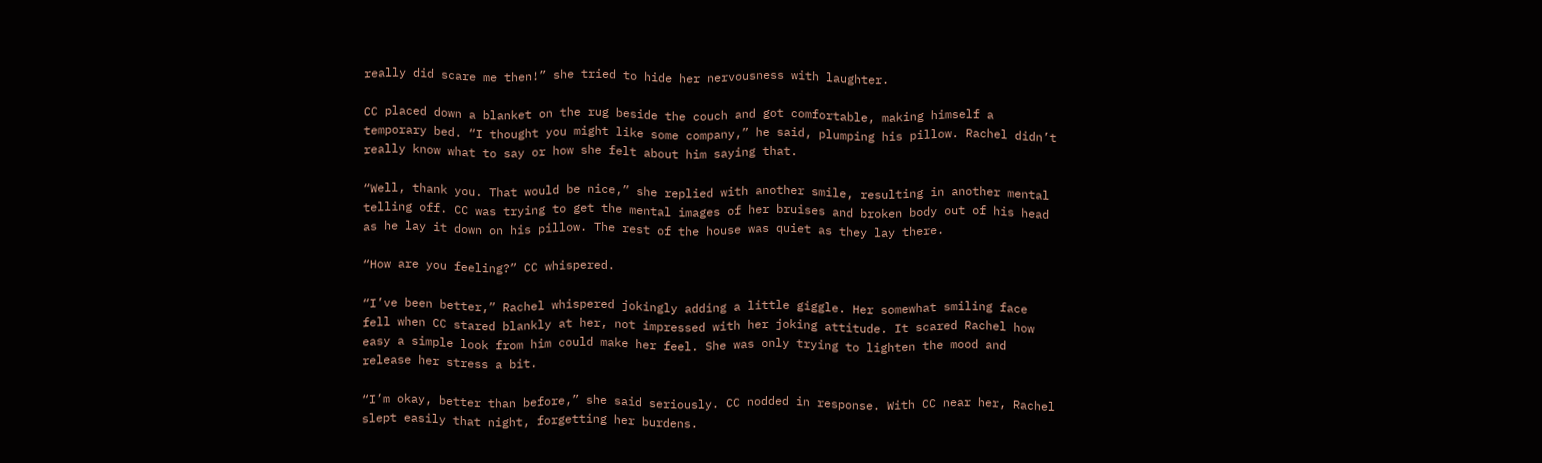really did scare me then!” she tried to hide her nervousness with laughter.

CC placed down a blanket on the rug beside the couch and got comfortable, making himself a temporary bed. “I thought you might like some company,” he said, plumping his pillow. Rachel didn’t really know what to say or how she felt about him saying that.

“Well, thank you. That would be nice,” she replied with another smile, resulting in another mental telling off. CC was trying to get the mental images of her bruises and broken body out of his head as he lay it down on his pillow. The rest of the house was quiet as they lay there.

“How are you feeling?” CC whispered.

“I’ve been better,” Rachel whispered jokingly adding a little giggle. Her somewhat smiling face fell when CC stared blankly at her, not impressed with her joking attitude. It scared Rachel how easy a simple look from him could make her feel. She was only trying to lighten the mood and release her stress a bit.

“I’m okay, better than before,” she said seriously. CC nodded in response. With CC near her, Rachel slept easily that night, forgetting her burdens.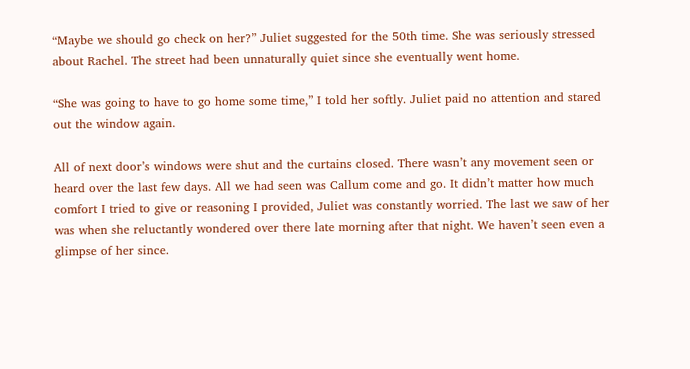“Maybe we should go check on her?” Juliet suggested for the 50th time. She was seriously stressed about Rachel. The street had been unnaturally quiet since she eventually went home.

“She was going to have to go home some time,” I told her softly. Juliet paid no attention and stared out the window again.

All of next door’s windows were shut and the curtains closed. There wasn’t any movement seen or heard over the last few days. All we had seen was Callum come and go. It didn’t matter how much comfort I tried to give or reasoning I provided, Juliet was constantly worried. The last we saw of her was when she reluctantly wondered over there late morning after that night. We haven’t seen even a glimpse of her since.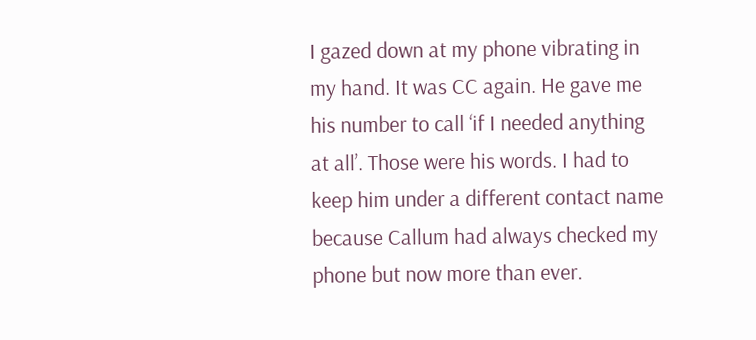I gazed down at my phone vibrating in my hand. It was CC again. He gave me his number to call ‘if I needed anything at all’. Those were his words. I had to keep him under a different contact name because Callum had always checked my phone but now more than ever.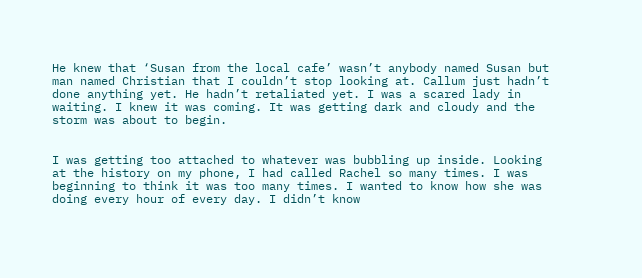He knew that ‘Susan from the local cafe’ wasn’t anybody named Susan but man named Christian that I couldn’t stop looking at. Callum just hadn’t done anything yet. He hadn’t retaliated yet. I was a scared lady in waiting. I knew it was coming. It was getting dark and cloudy and the storm was about to begin.


I was getting too attached to whatever was bubbling up inside. Looking at the history on my phone, I had called Rachel so many times. I was beginning to think it was too many times. I wanted to know how she was doing every hour of every day. I didn’t know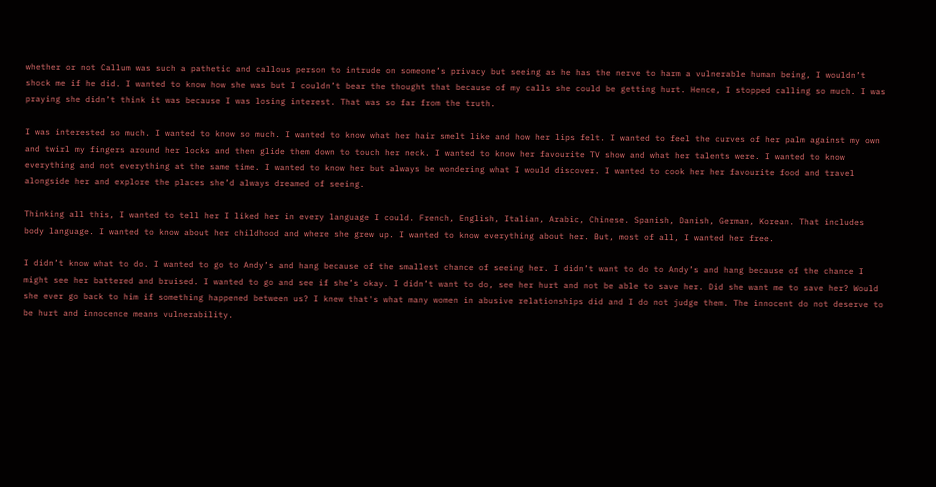whether or not Callum was such a pathetic and callous person to intrude on someone’s privacy but seeing as he has the nerve to harm a vulnerable human being, I wouldn’t shock me if he did. I wanted to know how she was but I couldn’t bear the thought that because of my calls she could be getting hurt. Hence, I stopped calling so much. I was praying she didn’t think it was because I was losing interest. That was so far from the truth.

I was interested so much. I wanted to know so much. I wanted to know what her hair smelt like and how her lips felt. I wanted to feel the curves of her palm against my own and twirl my fingers around her locks and then glide them down to touch her neck. I wanted to know her favourite TV show and what her talents were. I wanted to know everything and not everything at the same time. I wanted to know her but always be wondering what I would discover. I wanted to cook her her favourite food and travel alongside her and explore the places she’d always dreamed of seeing.

Thinking all this, I wanted to tell her I liked her in every language I could. French, English, Italian, Arabic, Chinese. Spanish, Danish, German, Korean. That includes body language. I wanted to know about her childhood and where she grew up. I wanted to know everything about her. But, most of all, I wanted her free.

I didn’t know what to do. I wanted to go to Andy’s and hang because of the smallest chance of seeing her. I didn’t want to do to Andy’s and hang because of the chance I might see her battered and bruised. I wanted to go and see if she’s okay. I didn’t want to do, see her hurt and not be able to save her. Did she want me to save her? Would she ever go back to him if something happened between us? I knew that's what many women in abusive relationships did and I do not judge them. The innocent do not deserve to be hurt and innocence means vulnerability.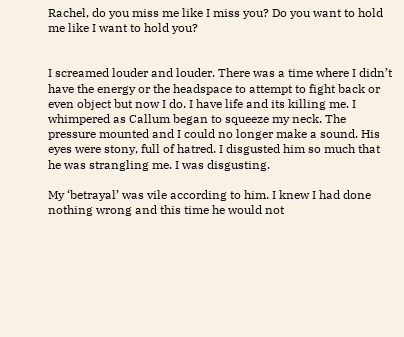Rachel, do you miss me like I miss you? Do you want to hold me like I want to hold you?


I screamed louder and louder. There was a time where I didn’t have the energy or the headspace to attempt to fight back or even object but now I do. I have life and its killing me. I whimpered as Callum began to squeeze my neck. The pressure mounted and I could no longer make a sound. His eyes were stony, full of hatred. I disgusted him so much that he was strangling me. I was disgusting.

My ‘betrayal’ was vile according to him. I knew I had done nothing wrong and this time he would not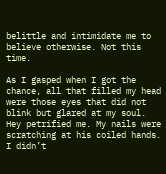belittle and intimidate me to believe otherwise. Not this time.

As I gasped when I got the chance, all that filled my head were those eyes that did not blink but glared at my soul. Hey petrified me. My nails were scratching at his coiled hands. I didn’t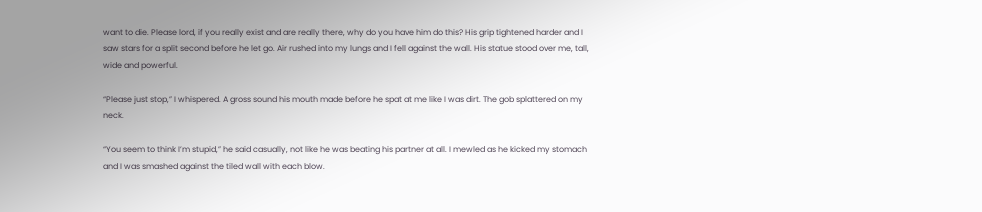want to die. Please lord, if you really exist and are really there, why do you have him do this? His grip tightened harder and I saw stars for a split second before he let go. Air rushed into my lungs and I fell against the wall. His statue stood over me, tall, wide and powerful.

“Please just stop,” I whispered. A gross sound his mouth made before he spat at me like I was dirt. The gob splattered on my neck.

“You seem to think I’m stupid,” he said casually, not like he was beating his partner at all. I mewled as he kicked my stomach and I was smashed against the tiled wall with each blow.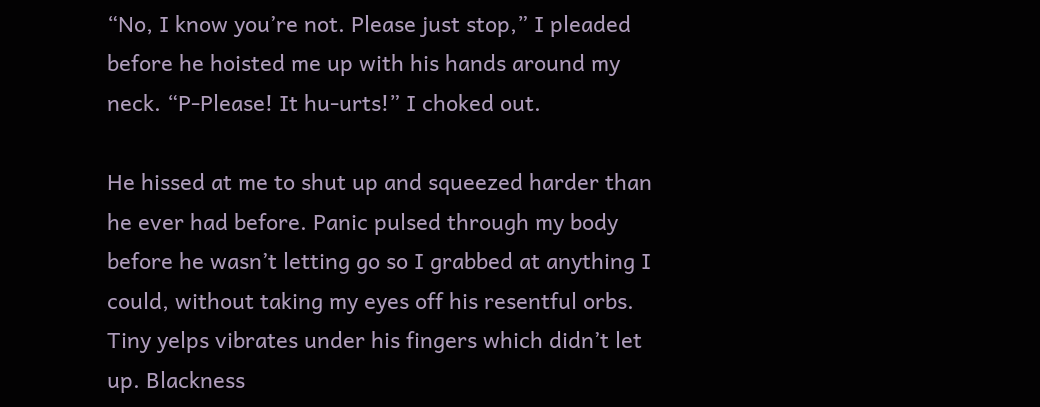“No, I know you’re not. Please just stop,” I pleaded before he hoisted me up with his hands around my neck. “P-Please! It hu-urts!” I choked out.

He hissed at me to shut up and squeezed harder than he ever had before. Panic pulsed through my body before he wasn’t letting go so I grabbed at anything I could, without taking my eyes off his resentful orbs. Tiny yelps vibrates under his fingers which didn’t let up. Blackness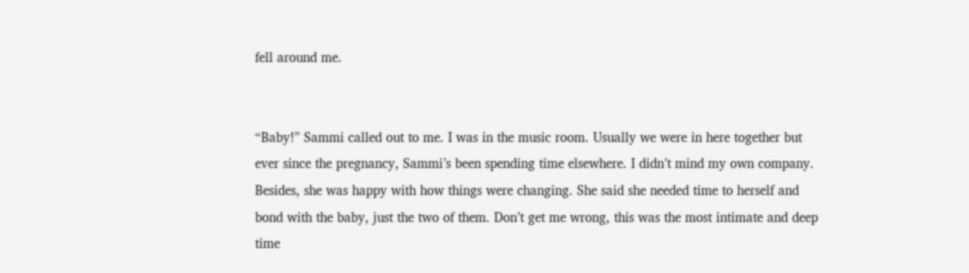fell around me.


“Baby!” Sammi called out to me. I was in the music room. Usually we were in here together but ever since the pregnancy, Sammi’s been spending time elsewhere. I didn’t mind my own company. Besides, she was happy with how things were changing. She said she needed time to herself and bond with the baby, just the two of them. Don’t get me wrong, this was the most intimate and deep time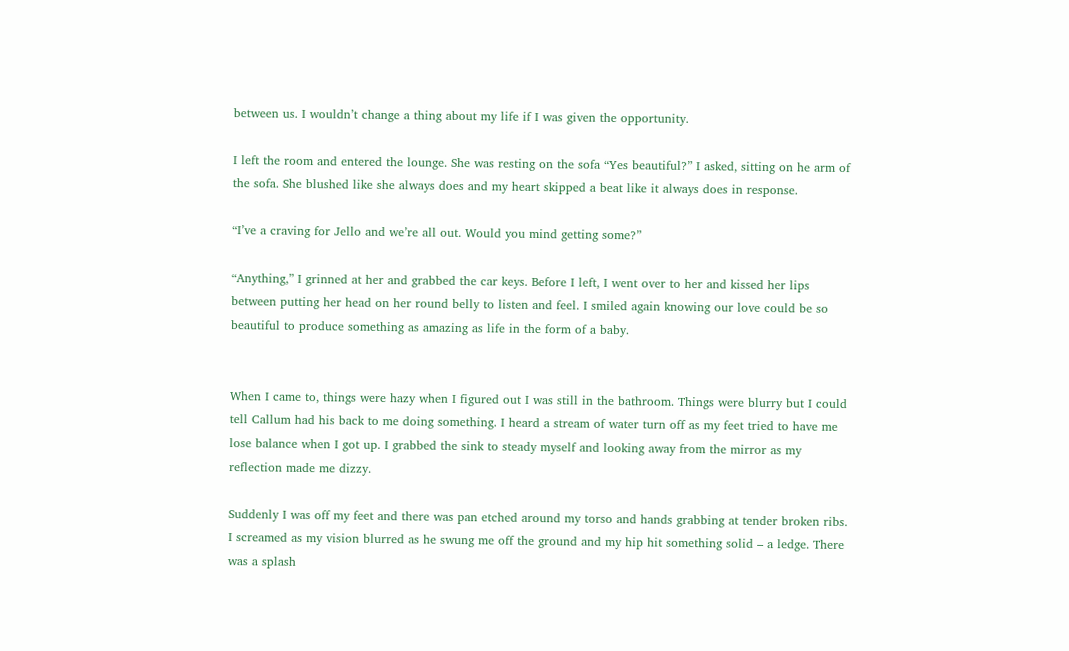between us. I wouldn’t change a thing about my life if I was given the opportunity.

I left the room and entered the lounge. She was resting on the sofa “Yes beautiful?” I asked, sitting on he arm of the sofa. She blushed like she always does and my heart skipped a beat like it always does in response.

“I’ve a craving for Jello and we’re all out. Would you mind getting some?”

“Anything,” I grinned at her and grabbed the car keys. Before I left, I went over to her and kissed her lips between putting her head on her round belly to listen and feel. I smiled again knowing our love could be so beautiful to produce something as amazing as life in the form of a baby.


When I came to, things were hazy when I figured out I was still in the bathroom. Things were blurry but I could tell Callum had his back to me doing something. I heard a stream of water turn off as my feet tried to have me lose balance when I got up. I grabbed the sink to steady myself and looking away from the mirror as my reflection made me dizzy.

Suddenly I was off my feet and there was pan etched around my torso and hands grabbing at tender broken ribs. I screamed as my vision blurred as he swung me off the ground and my hip hit something solid – a ledge. There was a splash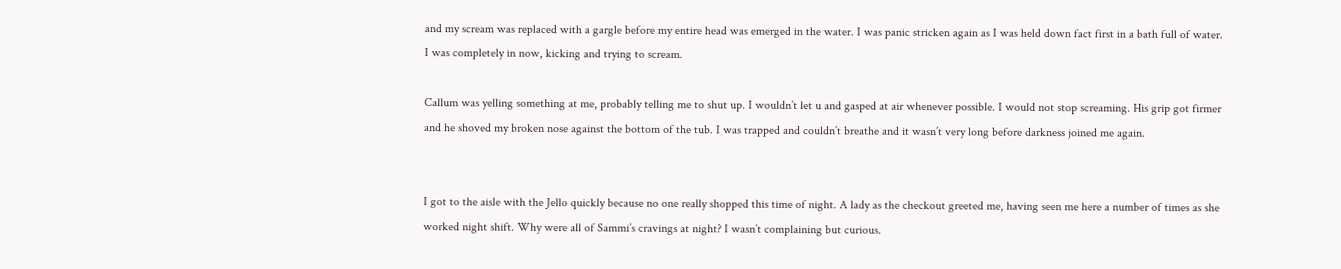and my scream was replaced with a gargle before my entire head was emerged in the water. I was panic stricken again as I was held down fact first in a bath full of water. I was completely in now, kicking and trying to scream.

Callum was yelling something at me, probably telling me to shut up. I wouldn’t let u and gasped at air whenever possible. I would not stop screaming. His grip got firmer and he shoved my broken nose against the bottom of the tub. I was trapped and couldn’t breathe and it wasn’t very long before darkness joined me again.


I got to the aisle with the Jello quickly because no one really shopped this time of night. A lady as the checkout greeted me, having seen me here a number of times as she worked night shift. Why were all of Sammi’s cravings at night? I wasn’t complaining but curious.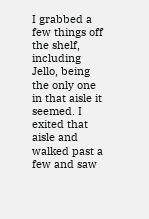I grabbed a few things off the shelf, including Jello, being the only one in that aisle it seemed. I exited that aisle and walked past a few and saw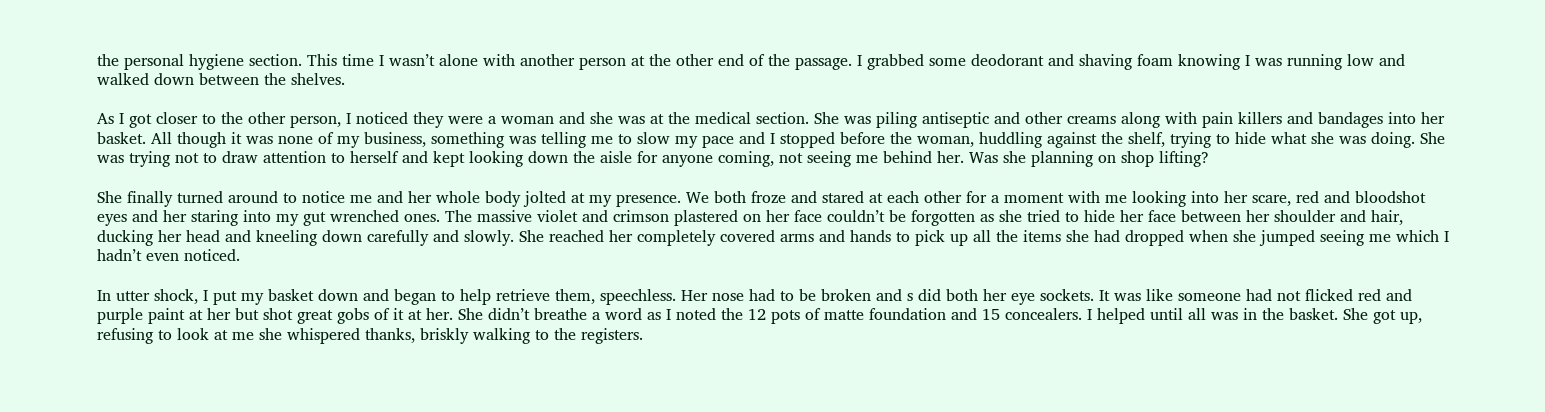the personal hygiene section. This time I wasn’t alone with another person at the other end of the passage. I grabbed some deodorant and shaving foam knowing I was running low and walked down between the shelves.

As I got closer to the other person, I noticed they were a woman and she was at the medical section. She was piling antiseptic and other creams along with pain killers and bandages into her basket. All though it was none of my business, something was telling me to slow my pace and I stopped before the woman, huddling against the shelf, trying to hide what she was doing. She was trying not to draw attention to herself and kept looking down the aisle for anyone coming, not seeing me behind her. Was she planning on shop lifting?

She finally turned around to notice me and her whole body jolted at my presence. We both froze and stared at each other for a moment with me looking into her scare, red and bloodshot eyes and her staring into my gut wrenched ones. The massive violet and crimson plastered on her face couldn’t be forgotten as she tried to hide her face between her shoulder and hair, ducking her head and kneeling down carefully and slowly. She reached her completely covered arms and hands to pick up all the items she had dropped when she jumped seeing me which I hadn’t even noticed.

In utter shock, I put my basket down and began to help retrieve them, speechless. Her nose had to be broken and s did both her eye sockets. It was like someone had not flicked red and purple paint at her but shot great gobs of it at her. She didn’t breathe a word as I noted the 12 pots of matte foundation and 15 concealers. I helped until all was in the basket. She got up, refusing to look at me she whispered thanks, briskly walking to the registers.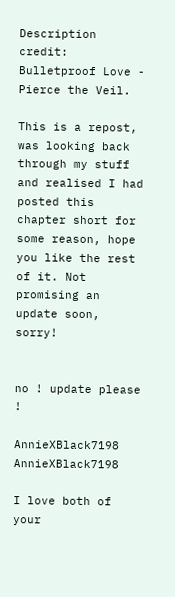Description credit: Bulletproof Love - Pierce the Veil.

This is a repost, was looking back through my stuff and realised I had posted this chapter short for some reason, hope you like the rest of it. Not promising an update soon, sorry!


no ! update please !

AnnieXBlack7198 AnnieXBlack7198

I love both of your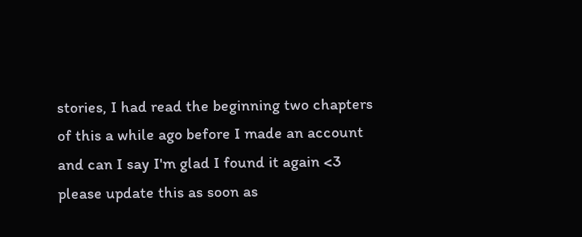stories, I had read the beginning two chapters of this a while ago before I made an account and can I say I'm glad I found it again <3 please update this as soon as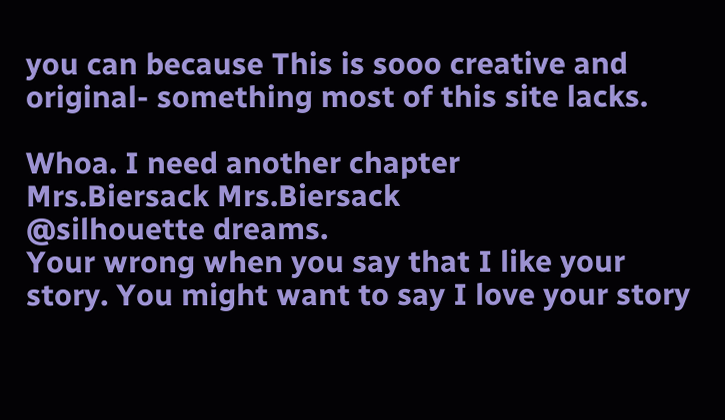you can because This is sooo creative and original- something most of this site lacks.

Whoa. I need another chapter
Mrs.Biersack Mrs.Biersack
@silhouette dreams.
Your wrong when you say that I like your story. You might want to say I love your story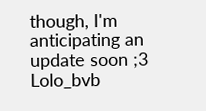though, I'm anticipating an update soon ;3
Lolo_bvb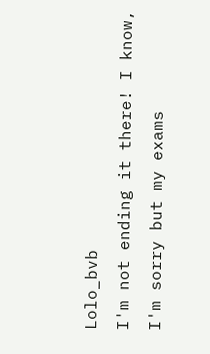Lolo_bvb
I'm not ending it there! I know, I'm sorry but my exams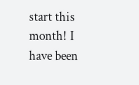start this month! I have been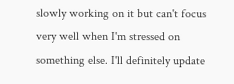slowly working on it but can't focus very well when I'm stressed on something else. I'll definitely update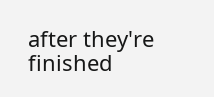after they're finished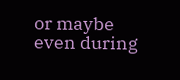or maybe even during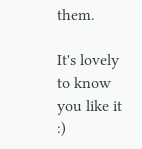them.

It's lovely to know you like it :)